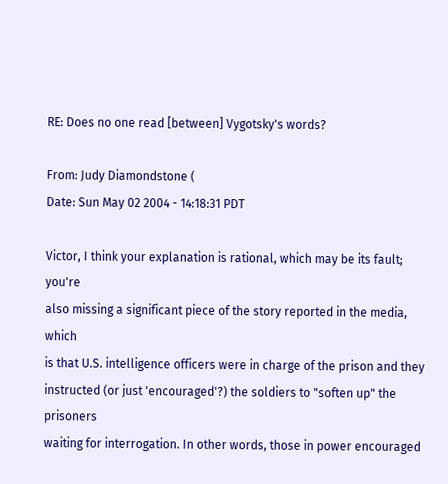RE: Does no one read [between] Vygotsky's words?

From: Judy Diamondstone (
Date: Sun May 02 2004 - 14:18:31 PDT

Victor, I think your explanation is rational, which may be its fault; you're
also missing a significant piece of the story reported in the media, which
is that U.S. intelligence officers were in charge of the prison and they
instructed (or just 'encouraged'?) the soldiers to "soften up" the prisoners
waiting for interrogation. In other words, those in power encouraged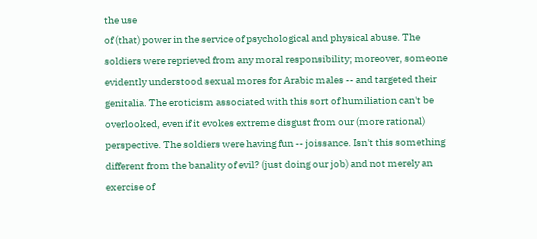the use
of (that) power in the service of psychological and physical abuse. The
soldiers were reprieved from any moral responsibility; moreover, someone
evidently understood sexual mores for Arabic males -- and targeted their
genitalia. The eroticism associated with this sort of humiliation can't be
overlooked, even if it evokes extreme disgust from our (more rational)
perspective. The soldiers were having fun -- joissance. Isn't this something
different from the banality of evil? (just doing our job) and not merely an
exercise of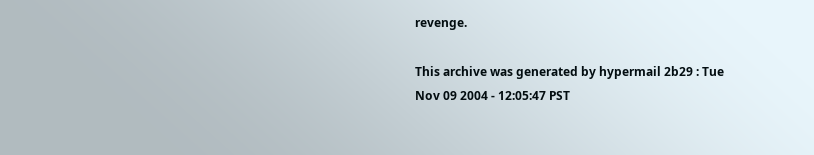revenge.

This archive was generated by hypermail 2b29 : Tue Nov 09 2004 - 12:05:47 PST